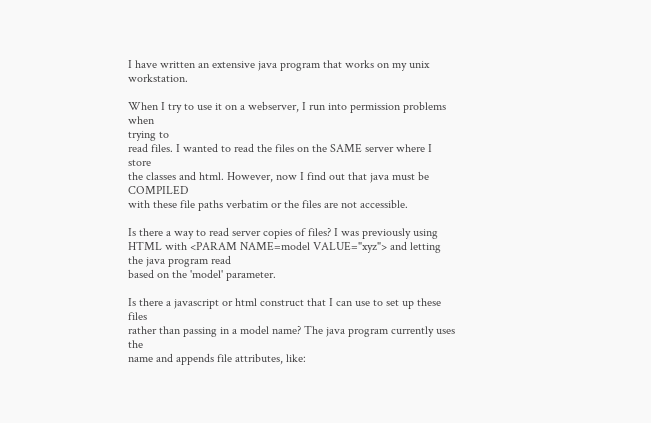I have written an extensive java program that works on my unix workstation.

When I try to use it on a webserver, I run into permission problems when
trying to
read files. I wanted to read the files on the SAME server where I store
the classes and html. However, now I find out that java must be COMPILED
with these file paths verbatim or the files are not accessible.

Is there a way to read server copies of files? I was previously using
HTML with <PARAM NAME=model VALUE="xyz"> and letting the java program read
based on the 'model' parameter.

Is there a javascript or html construct that I can use to set up these files
rather than passing in a model name? The java program currently uses the
name and appends file attributes, like: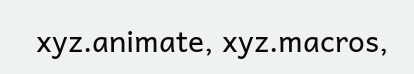xyz.animate, xyz.macros,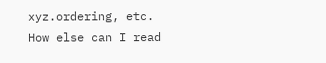xyz.ordering, etc. How else can I read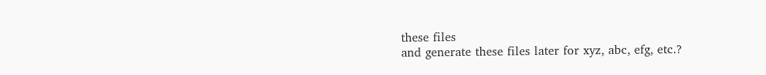these files
and generate these files later for xyz, abc, efg, etc.?